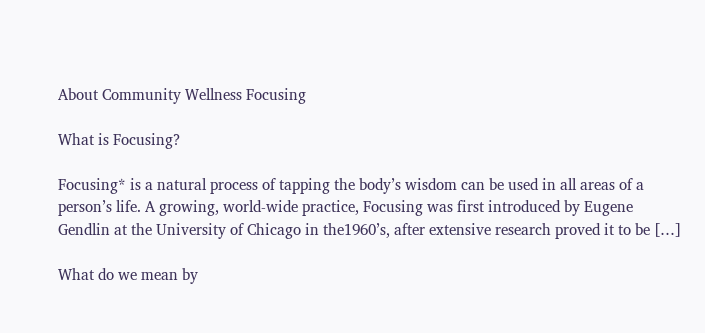About Community Wellness Focusing

What is Focusing?

Focusing* is a natural process of tapping the body’s wisdom can be used in all areas of a person’s life. A growing, world-wide practice, Focusing was first introduced by Eugene Gendlin at the University of Chicago in the1960’s, after extensive research proved it to be […]

What do we mean by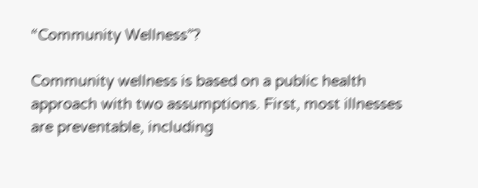“Community Wellness”?

Community wellness is based on a public health approach with two assumptions. First, most illnesses are preventable, including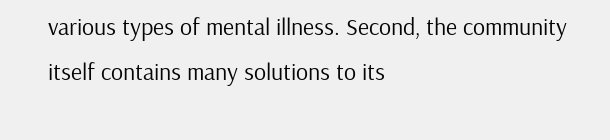various types of mental illness. Second, the community itself contains many solutions to its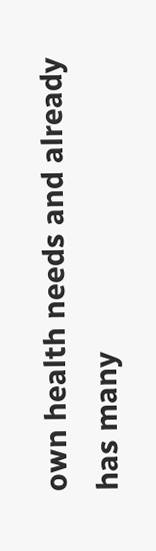own health needs and already has many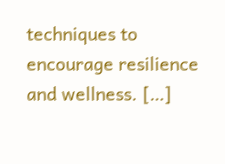techniques to encourage resilience and wellness. […]